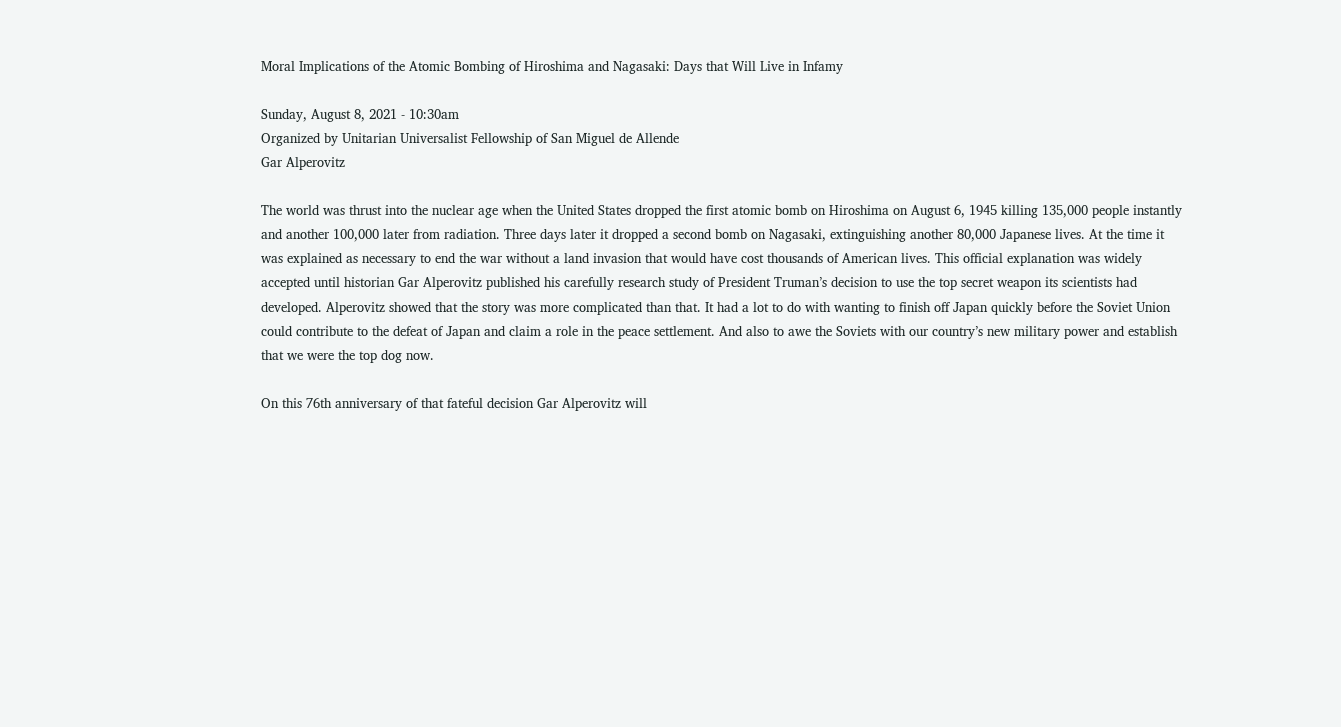Moral Implications of the Atomic Bombing of Hiroshima and Nagasaki: Days that Will Live in Infamy

Sunday, August 8, 2021 - 10:30am
Organized by Unitarian Universalist Fellowship of San Miguel de Allende
Gar Alperovitz

The world was thrust into the nuclear age when the United States dropped the first atomic bomb on Hiroshima on August 6, 1945 killing 135,000 people instantly and another 100,000 later from radiation. Three days later it dropped a second bomb on Nagasaki, extinguishing another 80,000 Japanese lives. At the time it was explained as necessary to end the war without a land invasion that would have cost thousands of American lives. This official explanation was widely accepted until historian Gar Alperovitz published his carefully research study of President Truman’s decision to use the top secret weapon its scientists had developed. Alperovitz showed that the story was more complicated than that. It had a lot to do with wanting to finish off Japan quickly before the Soviet Union could contribute to the defeat of Japan and claim a role in the peace settlement. And also to awe the Soviets with our country’s new military power and establish that we were the top dog now.

On this 76th anniversary of that fateful decision Gar Alperovitz will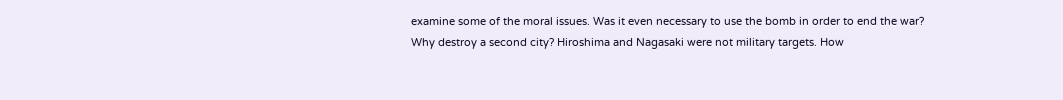examine some of the moral issues. Was it even necessary to use the bomb in order to end the war? Why destroy a second city? Hiroshima and Nagasaki were not military targets. How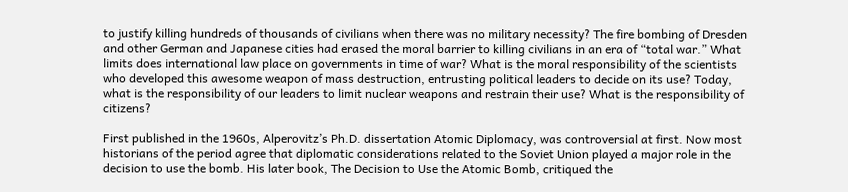to justify killing hundreds of thousands of civilians when there was no military necessity? The fire bombing of Dresden and other German and Japanese cities had erased the moral barrier to killing civilians in an era of “total war.” What limits does international law place on governments in time of war? What is the moral responsibility of the scientists who developed this awesome weapon of mass destruction, entrusting political leaders to decide on its use? Today, what is the responsibility of our leaders to limit nuclear weapons and restrain their use? What is the responsibility of citizens?

First published in the 1960s, Alperovitz’s Ph.D. dissertation Atomic Diplomacy, was controversial at first. Now most historians of the period agree that diplomatic considerations related to the Soviet Union played a major role in the decision to use the bomb. His later book, The Decision to Use the Atomic Bomb, critiqued the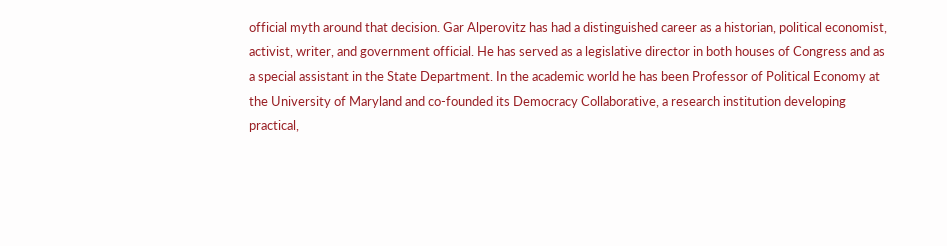official myth around that decision. Gar Alperovitz has had a distinguished career as a historian, political economist, activist, writer, and government official. He has served as a legislative director in both houses of Congress and as a special assistant in the State Department. In the academic world he has been Professor of Political Economy at the University of Maryland and co-founded its Democracy Collaborative, a research institution developing practical,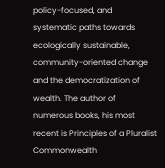policy-focused, and systematic paths towards ecologically sustainable, community-oriented change and the democratization of wealth. The author of numerous books, his most recent is Principles of a Pluralist Commonwealth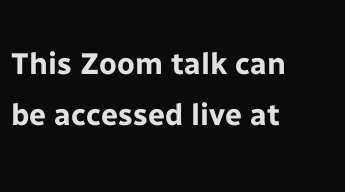This Zoom talk can be accessed live at